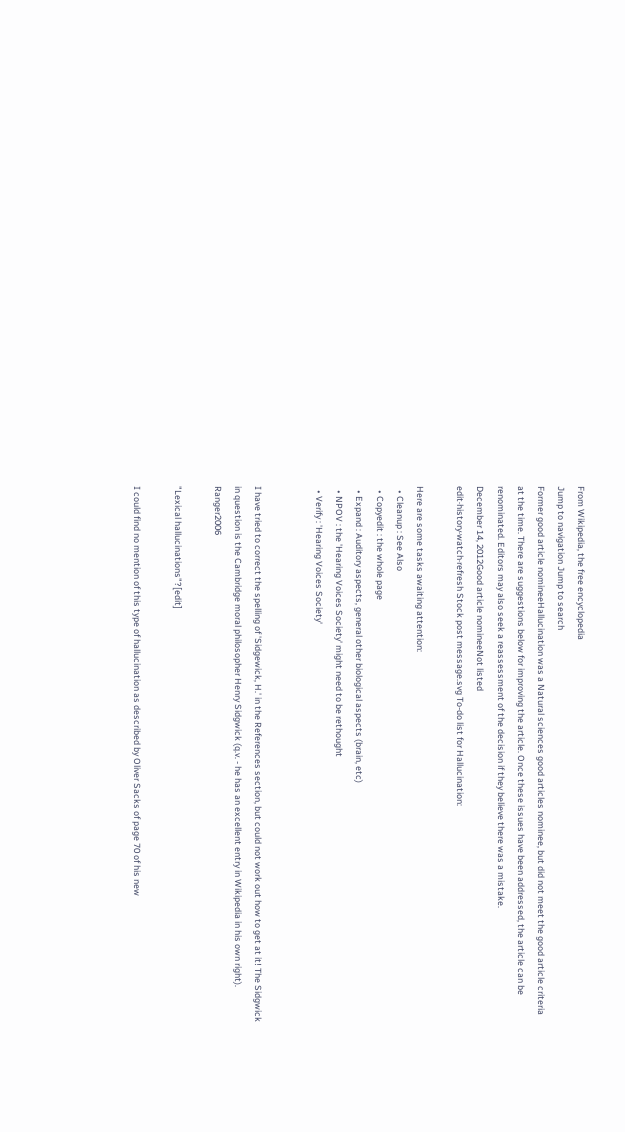From Wikipedia, the free encyclopedia
Jump to navigation Jump to search
Former good article nomineeHallucination was a Natural sciences good articles nominee, but did not meet the good article criteria at the time. There are suggestions below for improving the article. Once these issues have been addressed, the article can be renominated. Editors may also seek a reassessment of the decision if they believe there was a mistake.
December 14, 2012Good article nomineeNot listed
edit·history·watch·refresh Stock post message.svg To-do list for Hallucination:

Here are some tasks awaiting attention:
  • Cleanup : See Also
  • Copyedit : the whole page
  • Expand : Auditory aspects, general other biological aspects (brain, etc)
  • NPOV : the 'Hearing Voices Society' might need to be rethought
  • Verify : 'Hearing Voices Society'


I have tried to correct the spelling of 'Sidgewick, H.' in the References section, but could not work out how to get at it! The Sidgwick in question is the Cambridge moral philosopher Henry Sidgwick (q.v. - he has an excellent entry in Wikipedia in his own right). Ranger2006

"Lexical hallucinations"?[edit]

I could find no mention of this type of hallucination as described by Oliver Sacks of page 70 of his new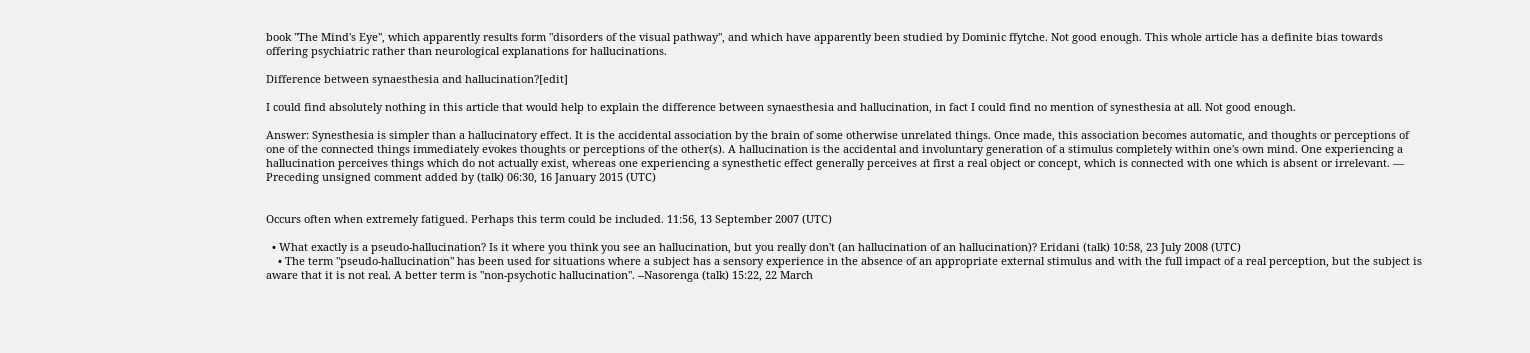book "The Mind's Eye", which apparently results form "disorders of the visual pathway", and which have apparently been studied by Dominic ffytche. Not good enough. This whole article has a definite bias towards offering psychiatric rather than neurological explanations for hallucinations.

Difference between synaesthesia and hallucination?[edit]

I could find absolutely nothing in this article that would help to explain the difference between synaesthesia and hallucination, in fact I could find no mention of synesthesia at all. Not good enough.

Answer: Synesthesia is simpler than a hallucinatory effect. It is the accidental association by the brain of some otherwise unrelated things. Once made, this association becomes automatic, and thoughts or perceptions of one of the connected things immediately evokes thoughts or perceptions of the other(s). A hallucination is the accidental and involuntary generation of a stimulus completely within one's own mind. One experiencing a hallucination perceives things which do not actually exist, whereas one experiencing a synesthetic effect generally perceives at first a real object or concept, which is connected with one which is absent or irrelevant. — Preceding unsigned comment added by (talk) 06:30, 16 January 2015 (UTC)


Occurs often when extremely fatigued. Perhaps this term could be included. 11:56, 13 September 2007 (UTC)

  • What exactly is a pseudo-hallucination? Is it where you think you see an hallucination, but you really don't (an hallucination of an hallucination)? Eridani (talk) 10:58, 23 July 2008 (UTC)
    • The term "pseudo-hallucination" has been used for situations where a subject has a sensory experience in the absence of an appropriate external stimulus and with the full impact of a real perception, but the subject is aware that it is not real. A better term is "non-psychotic hallucination". --Nasorenga (talk) 15:22, 22 March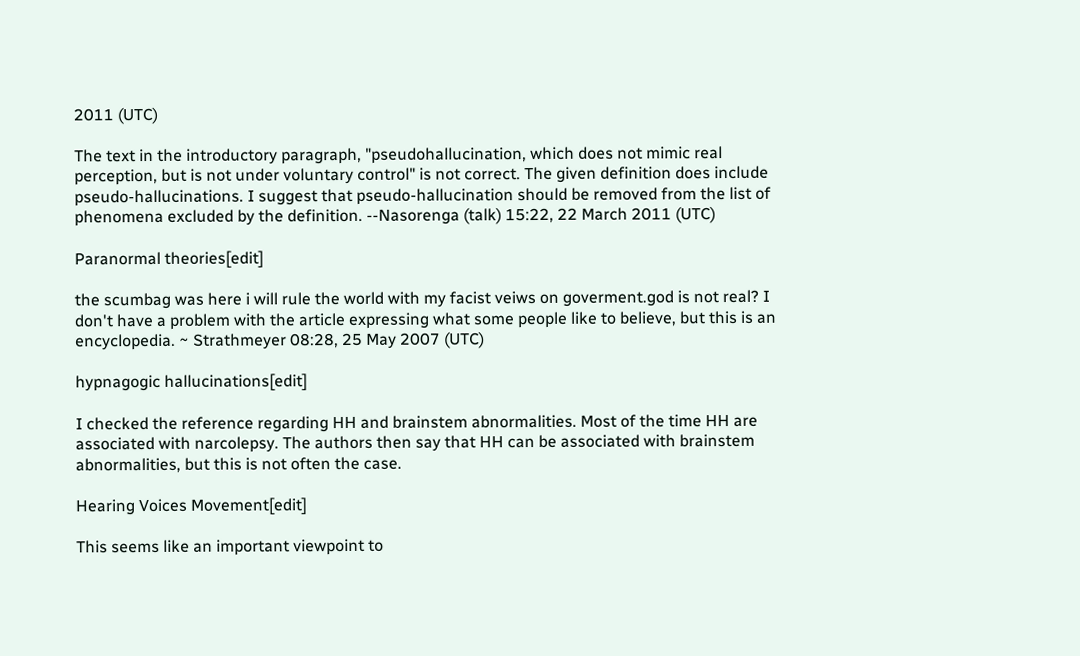2011 (UTC)

The text in the introductory paragraph, "pseudohallucination, which does not mimic real perception, but is not under voluntary control" is not correct. The given definition does include pseudo-hallucinations. I suggest that pseudo-hallucination should be removed from the list of phenomena excluded by the definition. --Nasorenga (talk) 15:22, 22 March 2011 (UTC)

Paranormal theories[edit]

the scumbag was here i will rule the world with my facist veiws on goverment.god is not real? I don't have a problem with the article expressing what some people like to believe, but this is an encyclopedia. ~ Strathmeyer 08:28, 25 May 2007 (UTC)

hypnagogic hallucinations[edit]

I checked the reference regarding HH and brainstem abnormalities. Most of the time HH are associated with narcolepsy. The authors then say that HH can be associated with brainstem abnormalities, but this is not often the case.

Hearing Voices Movement[edit]

This seems like an important viewpoint to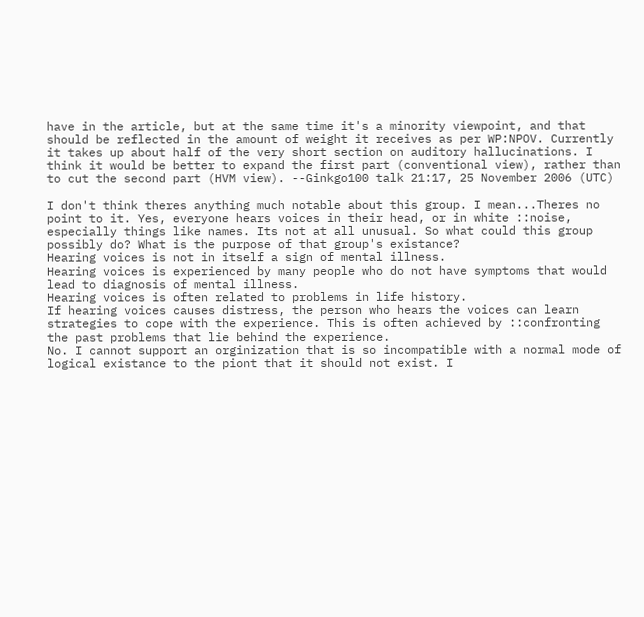have in the article, but at the same time it's a minority viewpoint, and that should be reflected in the amount of weight it receives as per WP:NPOV. Currently it takes up about half of the very short section on auditory hallucinations. I think it would be better to expand the first part (conventional view), rather than to cut the second part (HVM view). --Ginkgo100 talk 21:17, 25 November 2006 (UTC)

I don't think theres anything much notable about this group. I mean...Theres no point to it. Yes, everyone hears voices in their head, or in white ::noise, especially things like names. Its not at all unusual. So what could this group possibly do? What is the purpose of that group's existance?
Hearing voices is not in itself a sign of mental illness.
Hearing voices is experienced by many people who do not have symptoms that would lead to diagnosis of mental illness.
Hearing voices is often related to problems in life history.
If hearing voices causes distress, the person who hears the voices can learn strategies to cope with the experience. This is often achieved by ::confronting the past problems that lie behind the experience.
No. I cannot support an orginization that is so incompatible with a normal mode of logical existance to the piont that it should not exist. I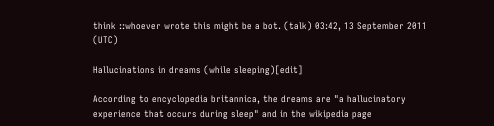think ::whoever wrote this might be a bot. (talk) 03:42, 13 September 2011 (UTC)

Hallucinations in dreams (while sleeping)[edit]

According to encyclopedia britannica, the dreams are "a hallucinatory experience that occurs during sleep" and in the wikipedia page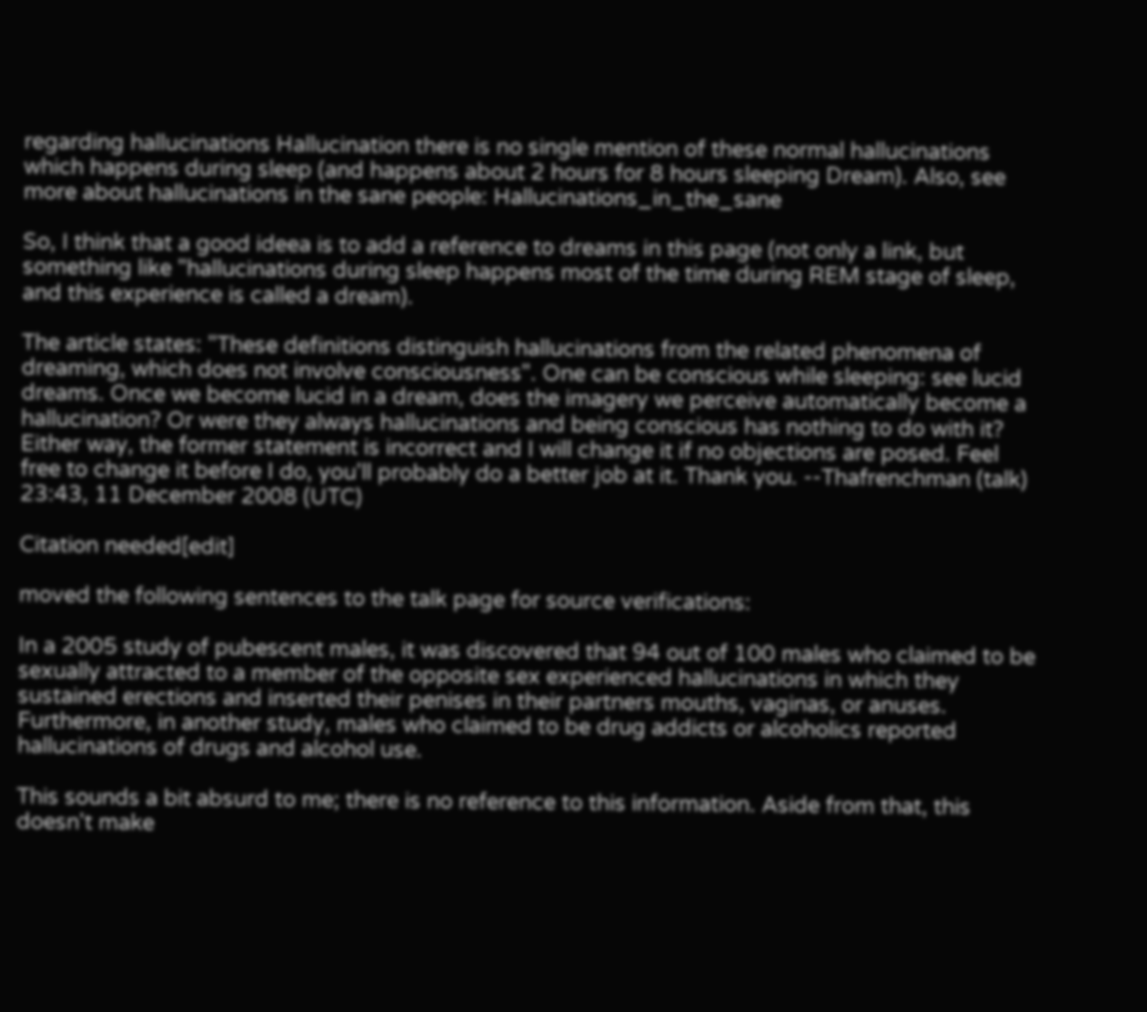regarding hallucinations Hallucination there is no single mention of these normal hallucinations which happens during sleep (and happens about 2 hours for 8 hours sleeping Dream). Also, see more about hallucinations in the sane people: Hallucinations_in_the_sane

So, I think that a good ideea is to add a reference to dreams in this page (not only a link, but something like "hallucinations during sleep happens most of the time during REM stage of sleep, and this experience is called a dream).

The article states: "These definitions distinguish hallucinations from the related phenomena of dreaming, which does not involve consciousness". One can be conscious while sleeping: see lucid dreams. Once we become lucid in a dream, does the imagery we perceive automatically become a hallucination? Or were they always hallucinations and being conscious has nothing to do with it? Either way, the former statement is incorrect and I will change it if no objections are posed. Feel free to change it before I do, you'll probably do a better job at it. Thank you. --Thafrenchman (talk) 23:43, 11 December 2008 (UTC)

Citation needed[edit]

moved the following sentences to the talk page for source verifications:

In a 2005 study of pubescent males, it was discovered that 94 out of 100 males who claimed to be sexually attracted to a member of the opposite sex experienced hallucinations in which they sustained erections and inserted their penises in their partners mouths, vaginas, or anuses. Furthermore, in another study, males who claimed to be drug addicts or alcoholics reported hallucinations of drugs and alcohol use.

This sounds a bit absurd to me; there is no reference to this information. Aside from that, this doesn't make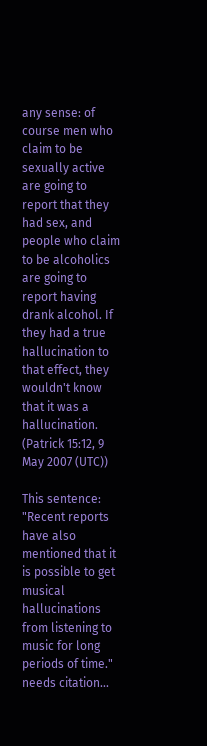any sense: of course men who claim to be sexually active are going to report that they had sex, and people who claim to be alcoholics are going to report having drank alcohol. If they had a true hallucination to that effect, they wouldn't know that it was a hallucination. (Patrick 15:12, 9 May 2007 (UTC))

This sentence: "Recent reports have also mentioned that it is possible to get musical hallucinations from listening to music for long periods of time." needs citation...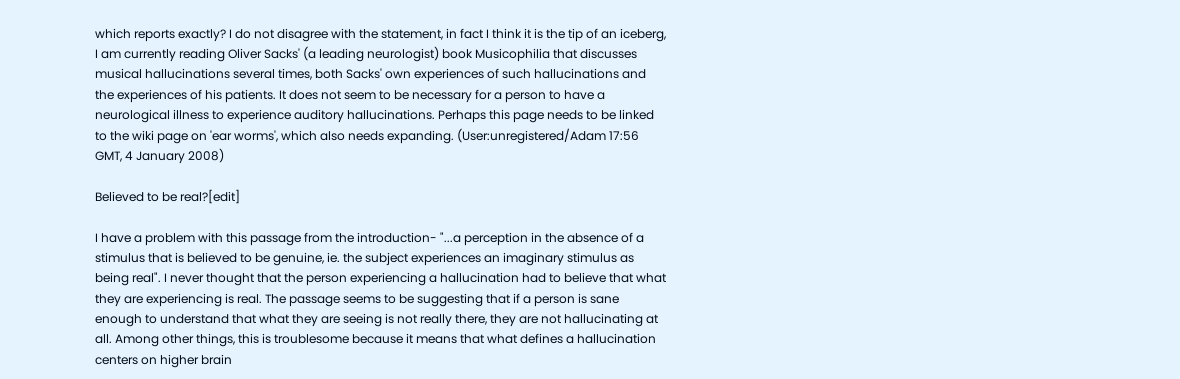which reports exactly? I do not disagree with the statement, in fact I think it is the tip of an iceberg, I am currently reading Oliver Sacks' (a leading neurologist) book Musicophilia that discusses musical hallucinations several times, both Sacks' own experiences of such hallucinations and the experiences of his patients. It does not seem to be necessary for a person to have a neurological illness to experience auditory hallucinations. Perhaps this page needs to be linked to the wiki page on 'ear worms', which also needs expanding. (User:unregistered/Adam 17:56 GMT, 4 January 2008)

Believed to be real?[edit]

I have a problem with this passage from the introduction- "...a perception in the absence of a stimulus that is believed to be genuine, ie. the subject experiences an imaginary stimulus as being real". I never thought that the person experiencing a hallucination had to believe that what they are experiencing is real. The passage seems to be suggesting that if a person is sane enough to understand that what they are seeing is not really there, they are not hallucinating at all. Among other things, this is troublesome because it means that what defines a hallucination centers on higher brain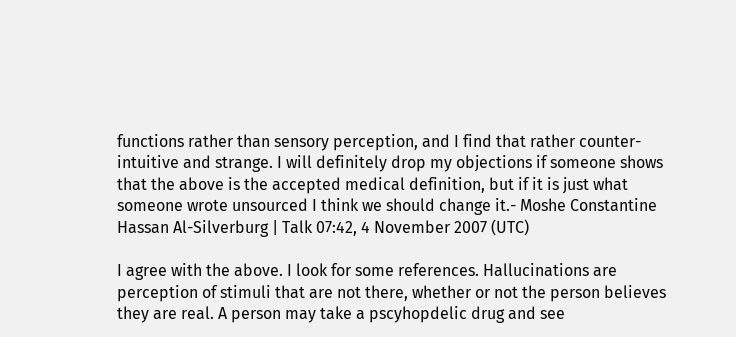functions rather than sensory perception, and I find that rather counter-intuitive and strange. I will definitely drop my objections if someone shows that the above is the accepted medical definition, but if it is just what someone wrote unsourced I think we should change it.- Moshe Constantine Hassan Al-Silverburg | Talk 07:42, 4 November 2007 (UTC)

I agree with the above. I look for some references. Hallucinations are perception of stimuli that are not there, whether or not the person believes they are real. A person may take a pscyhopdelic drug and see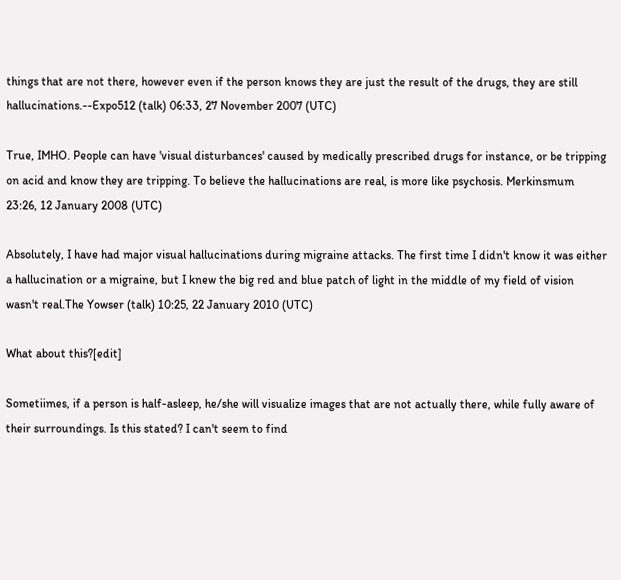things that are not there, however even if the person knows they are just the result of the drugs, they are still hallucinations.--Expo512 (talk) 06:33, 27 November 2007 (UTC)

True, IMHO. People can have 'visual disturbances' caused by medically prescribed drugs for instance, or be tripping on acid and know they are tripping. To believe the hallucinations are real, is more like psychosis. Merkinsmum 23:26, 12 January 2008 (UTC)

Absolutely, I have had major visual hallucinations during migraine attacks. The first time I didn't know it was either a hallucination or a migraine, but I knew the big red and blue patch of light in the middle of my field of vision wasn't real.The Yowser (talk) 10:25, 22 January 2010 (UTC)

What about this?[edit]

Sometiimes, if a person is half-asleep, he/she will visualize images that are not actually there, while fully aware of their surroundings. Is this stated? I can't seem to find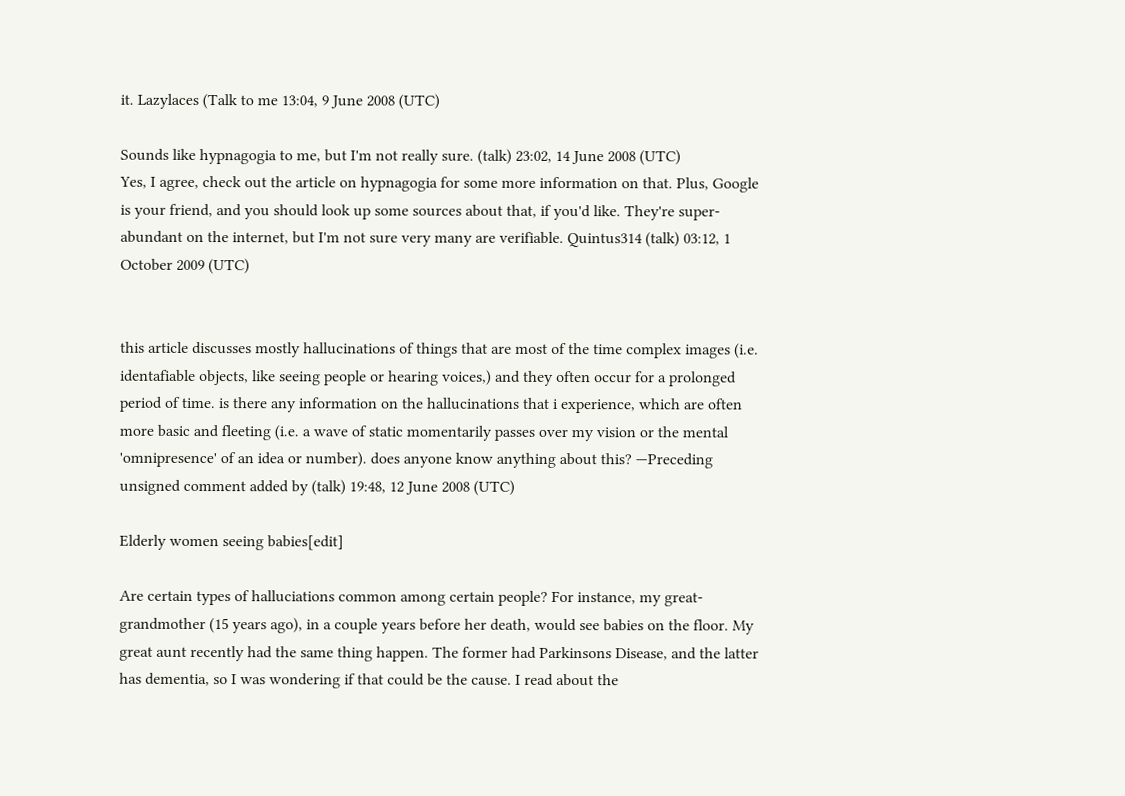it. Lazylaces (Talk to me 13:04, 9 June 2008 (UTC)

Sounds like hypnagogia to me, but I'm not really sure. (talk) 23:02, 14 June 2008 (UTC)
Yes, I agree, check out the article on hypnagogia for some more information on that. Plus, Google is your friend, and you should look up some sources about that, if you'd like. They're super-abundant on the internet, but I'm not sure very many are verifiable. Quintus314 (talk) 03:12, 1 October 2009 (UTC)


this article discusses mostly hallucinations of things that are most of the time complex images (i.e. identafiable objects, like seeing people or hearing voices,) and they often occur for a prolonged period of time. is there any information on the hallucinations that i experience, which are often more basic and fleeting (i.e. a wave of static momentarily passes over my vision or the mental 'omnipresence' of an idea or number). does anyone know anything about this? —Preceding unsigned comment added by (talk) 19:48, 12 June 2008 (UTC)

Elderly women seeing babies[edit]

Are certain types of halluciations common among certain people? For instance, my great-grandmother (15 years ago), in a couple years before her death, would see babies on the floor. My great aunt recently had the same thing happen. The former had Parkinsons Disease, and the latter has dementia, so I was wondering if that could be the cause. I read about the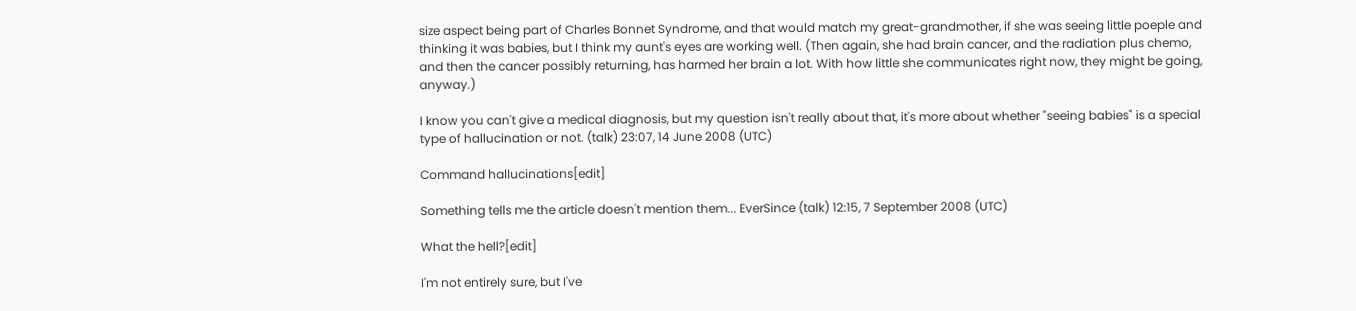size aspect being part of Charles Bonnet Syndrome, and that would match my great-grandmother, if she was seeing little poeple and thinking it was babies, but I think my aunt's eyes are working well. (Then again, she had brain cancer, and the radiation plus chemo, and then the cancer possibly returning, has harmed her brain a lot. With how little she communicates right now, they might be going, anyway.)

I know you can't give a medical diagnosis, but my question isn't really about that, it's more about whether "seeing babies" is a special type of hallucination or not. (talk) 23:07, 14 June 2008 (UTC)

Command hallucinations[edit]

Something tells me the article doesn't mention them... EverSince (talk) 12:15, 7 September 2008 (UTC)

What the hell?[edit]

I'm not entirely sure, but I've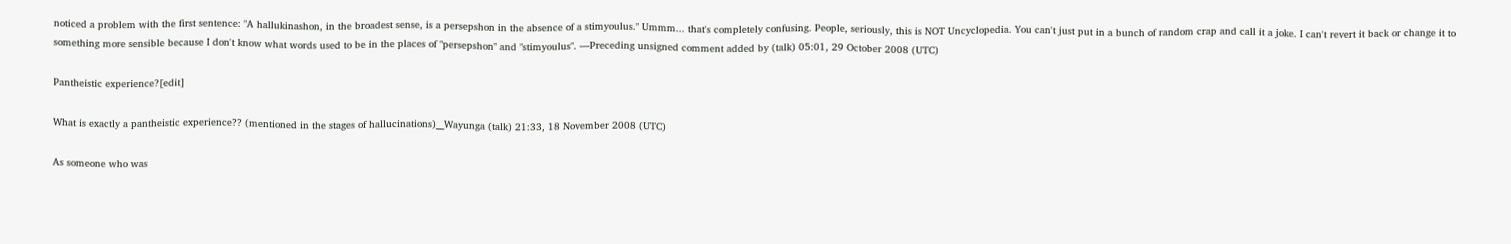noticed a problem with the first sentence: "A hallukinashon, in the broadest sense, is a persepshon in the absence of a stimyoulus." Ummm... that's completely confusing. People, seriously, this is NOT Uncyclopedia. You can't just put in a bunch of random crap and call it a joke. I can't revert it back or change it to something more sensible because I don't know what words used to be in the places of "persepshon" and "stimyoulus". —Preceding unsigned comment added by (talk) 05:01, 29 October 2008 (UTC)

Pantheistic experience?[edit]

What is exactly a pantheistic experience?? (mentioned in the stages of hallucinations)__Wayunga (talk) 21:33, 18 November 2008 (UTC)

As someone who was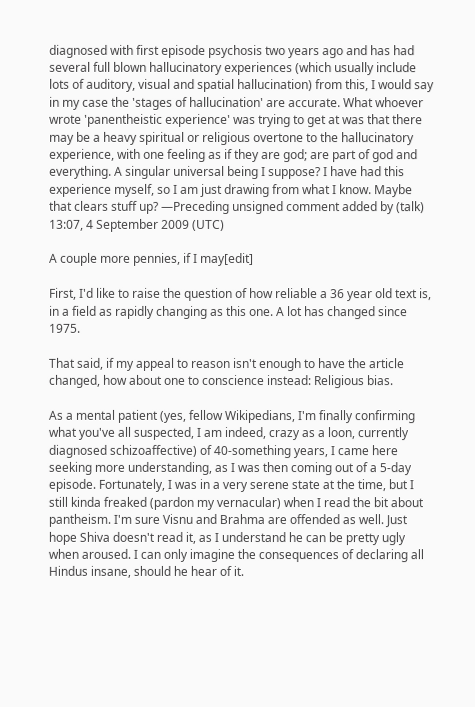diagnosed with first episode psychosis two years ago and has had several full blown hallucinatory experiences (which usually include lots of auditory, visual and spatial hallucination) from this, I would say in my case the 'stages of hallucination' are accurate. What whoever wrote 'panentheistic experience' was trying to get at was that there may be a heavy spiritual or religious overtone to the hallucinatory experience, with one feeling as if they are god; are part of god and everything. A singular universal being I suppose? I have had this experience myself, so I am just drawing from what I know. Maybe that clears stuff up? —Preceding unsigned comment added by (talk) 13:07, 4 September 2009 (UTC)

A couple more pennies, if I may[edit]

First, I'd like to raise the question of how reliable a 36 year old text is, in a field as rapidly changing as this one. A lot has changed since 1975.

That said, if my appeal to reason isn't enough to have the article changed, how about one to conscience instead: Religious bias.

As a mental patient (yes, fellow Wikipedians, I'm finally confirming what you've all suspected, I am indeed, crazy as a loon, currently diagnosed schizoaffective) of 40-something years, I came here seeking more understanding, as I was then coming out of a 5-day episode. Fortunately, I was in a very serene state at the time, but I still kinda freaked (pardon my vernacular) when I read the bit about pantheism. I'm sure Visnu and Brahma are offended as well. Just hope Shiva doesn't read it, as I understand he can be pretty ugly when aroused. I can only imagine the consequences of declaring all Hindus insane, should he hear of it.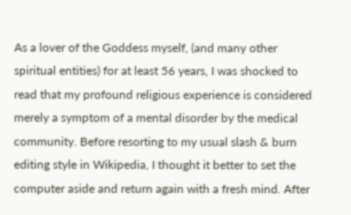As a lover of the Goddess myself, (and many other spiritual entities) for at least 56 years, I was shocked to read that my profound religious experience is considered merely a symptom of a mental disorder by the medical community. Before resorting to my usual slash & burn editing style in Wikipedia, I thought it better to set the computer aside and return again with a fresh mind. After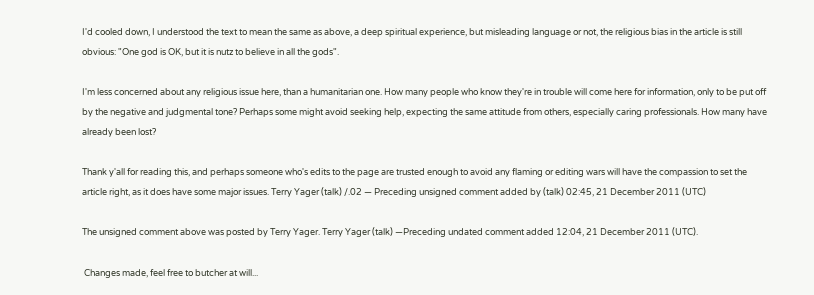I'd cooled down, I understood the text to mean the same as above, a deep spiritual experience, but misleading language or not, the religious bias in the article is still obvious: "One god is OK, but it is nutz to believe in all the gods".

I'm less concerned about any religious issue here, than a humanitarian one. How many people who know they're in trouble will come here for information, only to be put off by the negative and judgmental tone? Perhaps some might avoid seeking help, expecting the same attitude from others, especially caring professionals. How many have already been lost?

Thank y'all for reading this, and perhaps someone who's edits to the page are trusted enough to avoid any flaming or editing wars will have the compassion to set the article right, as it does have some major issues. Terry Yager (talk) /.02 — Preceding unsigned comment added by (talk) 02:45, 21 December 2011 (UTC)

The unsigned comment above was posted by Terry Yager. Terry Yager (talk) —Preceding undated comment added 12:04, 21 December 2011 (UTC).

 Changes made, feel free to butcher at will...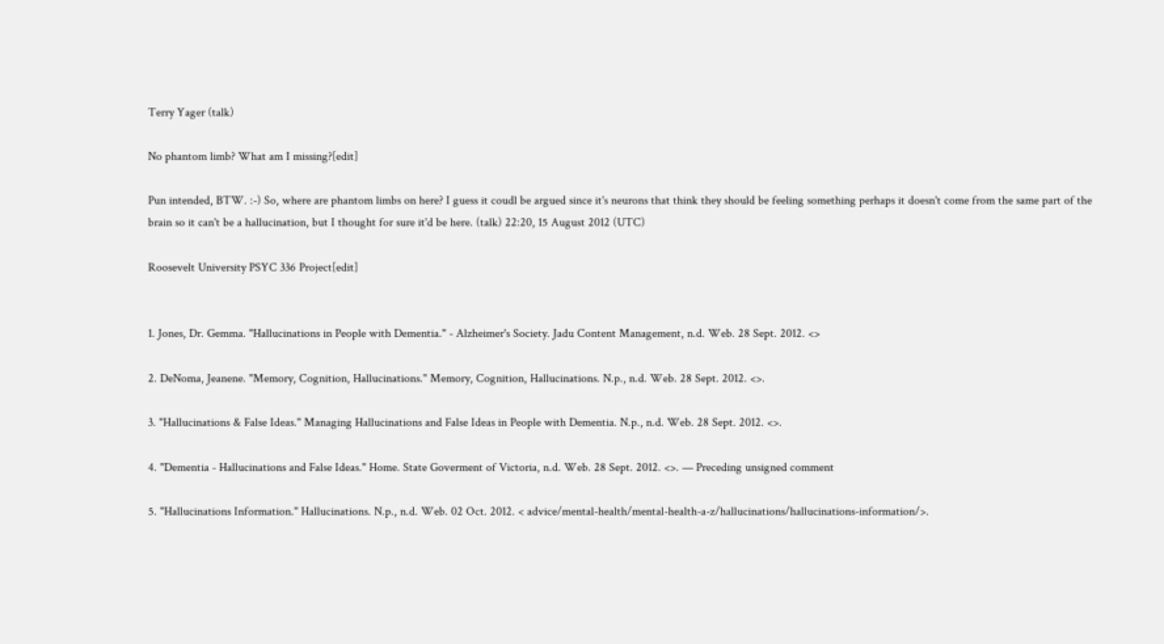Terry Yager (talk)

No phantom limb? What am I missing?[edit]

Pun intended, BTW. :-) So, where are phantom limbs on here? I guess it coudl be argued since it's neurons that think they should be feeling something perhaps it doesn't come from the same part of the brain so it can't be a hallucination, but I thought for sure it'd be here. (talk) 22:20, 15 August 2012 (UTC)

Roosevelt University PSYC 336 Project[edit]


1. Jones, Dr. Gemma. "Hallucinations in People with Dementia." - Alzheimer's Society. Jadu Content Management, n.d. Web. 28 Sept. 2012. <>

2. DeNoma, Jeanene. "Memory, Cognition, Hallucinations." Memory, Cognition, Hallucinations. N.p., n.d. Web. 28 Sept. 2012. <>.

3. "Hallucinations & False Ideas." Managing Hallucinations and False Ideas in People with Dementia. N.p., n.d. Web. 28 Sept. 2012. <>.

4. "Dementia - Hallucinations and False Ideas." Home. State Goverment of Victoria, n.d. Web. 28 Sept. 2012. <>. — Preceding unsigned comment

5. "Hallucinations Information." Hallucinations. N.p., n.d. Web. 02 Oct. 2012. < advice/mental-health/mental-health-a-z/hallucinations/hallucinations-information/>.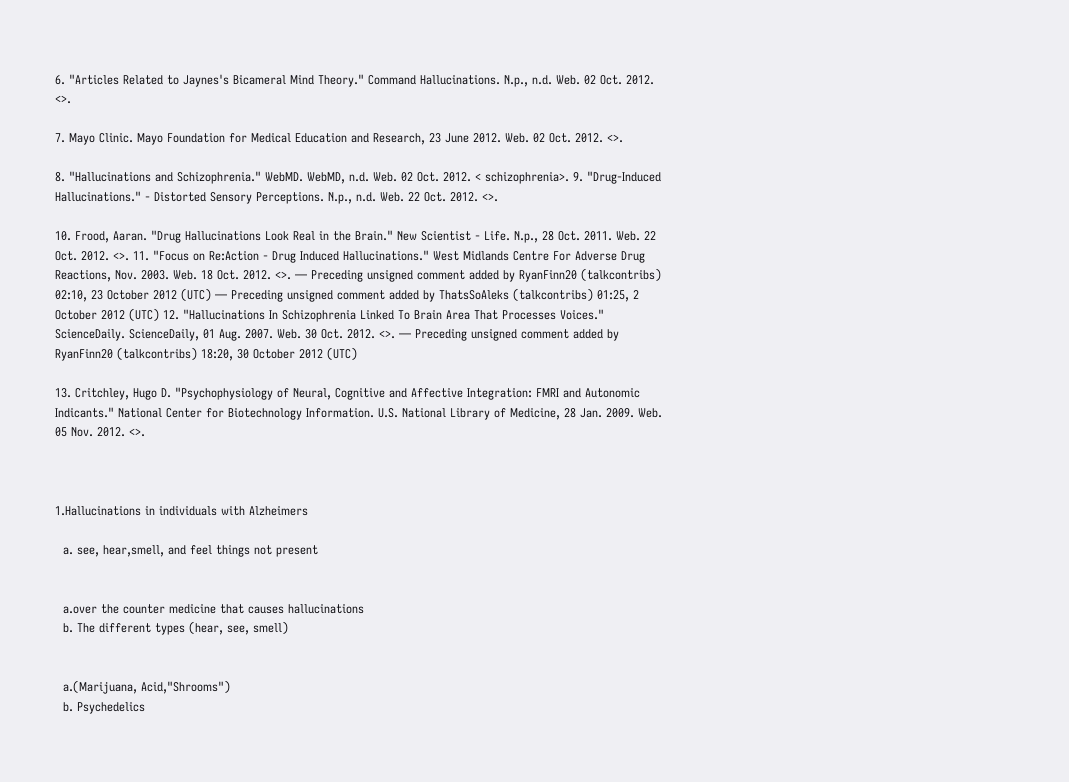6. "Articles Related to Jaynes's Bicameral Mind Theory." Command Hallucinations. N.p., n.d. Web. 02 Oct. 2012. <>.

7. Mayo Clinic. Mayo Foundation for Medical Education and Research, 23 June 2012. Web. 02 Oct. 2012. <>.

8. "Hallucinations and Schizophrenia." WebMD. WebMD, n.d. Web. 02 Oct. 2012. < schizophrenia>. 9. "Drug-Induced Hallucinations." - Distorted Sensory Perceptions. N.p., n.d. Web. 22 Oct. 2012. <>.

10. Frood, Aaran. "Drug Hallucinations Look Real in the Brain." New Scientist - Life. N.p., 28 Oct. 2011. Web. 22 Oct. 2012. <>. 11. "Focus on Re:Action - Drug Induced Hallucinations." West Midlands Centre For Adverse Drug Reactions, Nov. 2003. Web. 18 Oct. 2012. <>. — Preceding unsigned comment added by RyanFinn20 (talkcontribs) 02:10, 23 October 2012 (UTC) — Preceding unsigned comment added by ThatsSoAleks (talkcontribs) 01:25, 2 October 2012 (UTC) 12. "Hallucinations In Schizophrenia Linked To Brain Area That Processes Voices." ScienceDaily. ScienceDaily, 01 Aug. 2007. Web. 30 Oct. 2012. <>. — Preceding unsigned comment added by RyanFinn20 (talkcontribs) 18:20, 30 October 2012 (UTC)

13. Critchley, Hugo D. "Psychophysiology of Neural, Cognitive and Affective Integration: FMRI and Autonomic Indicants." National Center for Biotechnology Information. U.S. National Library of Medicine, 28 Jan. 2009. Web. 05 Nov. 2012. <>.



1.Hallucinations in individuals with Alzheimers

  a. see, hear,smell, and feel things not present


  a.over the counter medicine that causes hallucinations
  b. The different types (hear, see, smell)


  a.(Marijuana, Acid,"Shrooms")
  b. Psychedelics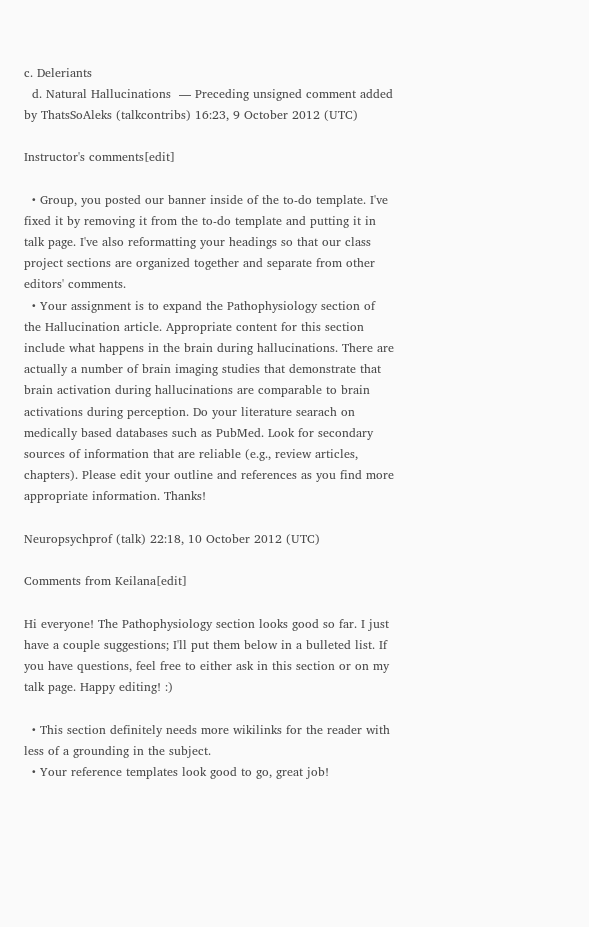c. Deleriants
  d. Natural Hallucinations  — Preceding unsigned comment added by ThatsSoAleks (talkcontribs) 16:23, 9 October 2012 (UTC)

Instructor's comments[edit]

  • Group, you posted our banner inside of the to-do template. I've fixed it by removing it from the to-do template and putting it in talk page. I've also reformatting your headings so that our class project sections are organized together and separate from other editors' comments.
  • Your assignment is to expand the Pathophysiology section of the Hallucination article. Appropriate content for this section include what happens in the brain during hallucinations. There are actually a number of brain imaging studies that demonstrate that brain activation during hallucinations are comparable to brain activations during perception. Do your literature searach on medically based databases such as PubMed. Look for secondary sources of information that are reliable (e.g., review articles, chapters). Please edit your outline and references as you find more appropriate information. Thanks!

Neuropsychprof (talk) 22:18, 10 October 2012 (UTC)

Comments from Keilana[edit]

Hi everyone! The Pathophysiology section looks good so far. I just have a couple suggestions; I'll put them below in a bulleted list. If you have questions, feel free to either ask in this section or on my talk page. Happy editing! :)

  • This section definitely needs more wikilinks for the reader with less of a grounding in the subject.
  • Your reference templates look good to go, great job!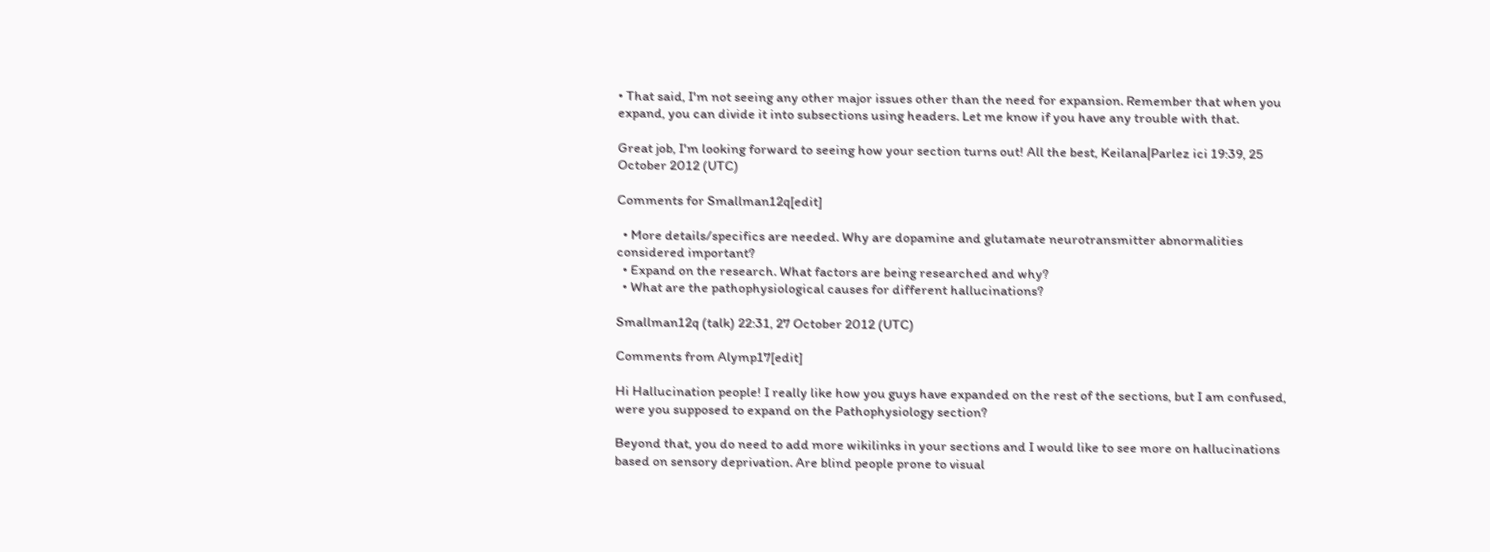• That said, I'm not seeing any other major issues other than the need for expansion. Remember that when you expand, you can divide it into subsections using headers. Let me know if you have any trouble with that.

Great job, I'm looking forward to seeing how your section turns out! All the best, Keilana|Parlez ici 19:39, 25 October 2012 (UTC)

Comments for Smallman12q[edit]

  • More details/specifics are needed. Why are dopamine and glutamate neurotransmitter abnormalities considered important?
  • Expand on the research. What factors are being researched and why?
  • What are the pathophysiological causes for different hallucinations?

Smallman12q (talk) 22:31, 27 October 2012 (UTC)

Comments from Alymp17[edit]

Hi Hallucination people! I really like how you guys have expanded on the rest of the sections, but I am confused, were you supposed to expand on the Pathophysiology section?

Beyond that, you do need to add more wikilinks in your sections and I would like to see more on hallucinations based on sensory deprivation. Are blind people prone to visual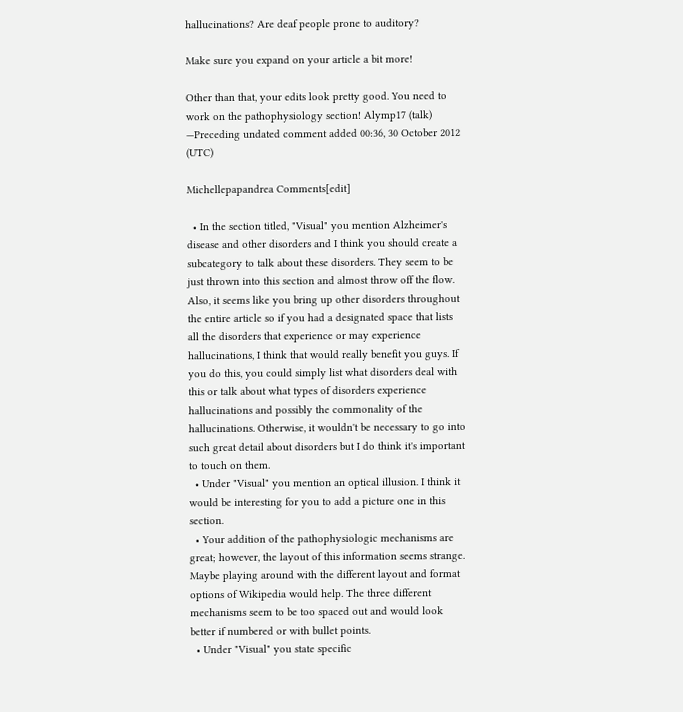hallucinations? Are deaf people prone to auditory?

Make sure you expand on your article a bit more!

Other than that, your edits look pretty good. You need to work on the pathophysiology section! Alymp17 (talk) —Preceding undated comment added 00:36, 30 October 2012 (UTC)

Michellepapandrea Comments[edit]

  • In the section titled, "Visual" you mention Alzheimer's disease and other disorders and I think you should create a subcategory to talk about these disorders. They seem to be just thrown into this section and almost throw off the flow. Also, it seems like you bring up other disorders throughout the entire article so if you had a designated space that lists all the disorders that experience or may experience hallucinations, I think that would really benefit you guys. If you do this, you could simply list what disorders deal with this or talk about what types of disorders experience hallucinations and possibly the commonality of the hallucinations. Otherwise, it wouldn't be necessary to go into such great detail about disorders but I do think it's important to touch on them.
  • Under "Visual" you mention an optical illusion. I think it would be interesting for you to add a picture one in this section.
  • Your addition of the pathophysiologic mechanisms are great; however, the layout of this information seems strange. Maybe playing around with the different layout and format options of Wikipedia would help. The three different mechanisms seem to be too spaced out and would look better if numbered or with bullet points.
  • Under "Visual" you state specific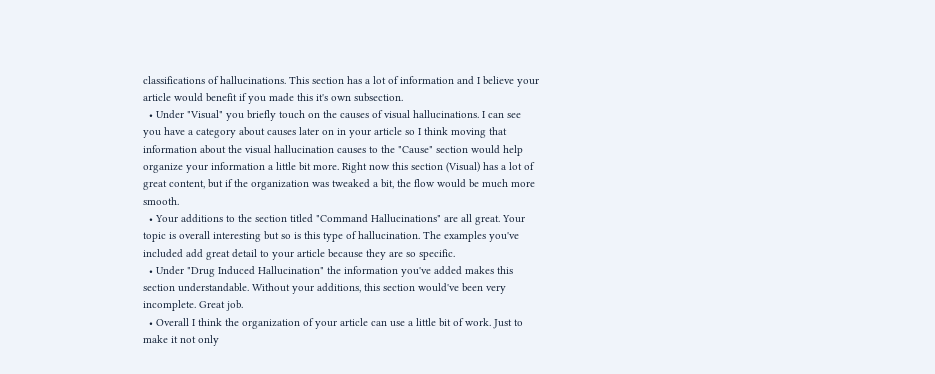classifications of hallucinations. This section has a lot of information and I believe your article would benefit if you made this it's own subsection.
  • Under "Visual" you briefly touch on the causes of visual hallucinations. I can see you have a category about causes later on in your article so I think moving that information about the visual hallucination causes to the "Cause" section would help organize your information a little bit more. Right now this section (Visual) has a lot of great content, but if the organization was tweaked a bit, the flow would be much more smooth.
  • Your additions to the section titled "Command Hallucinations" are all great. Your topic is overall interesting but so is this type of hallucination. The examples you've included add great detail to your article because they are so specific.
  • Under "Drug Induced Hallucination" the information you've added makes this section understandable. Without your additions, this section would've been very incomplete. Great job.
  • Overall I think the organization of your article can use a little bit of work. Just to make it not only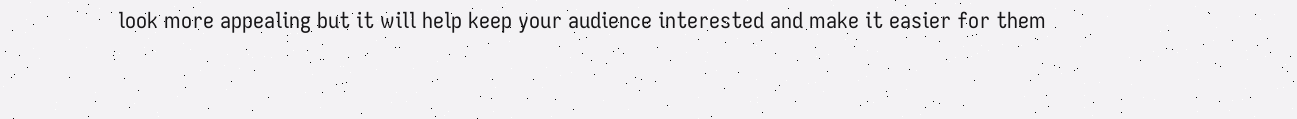look more appealing but it will help keep your audience interested and make it easier for them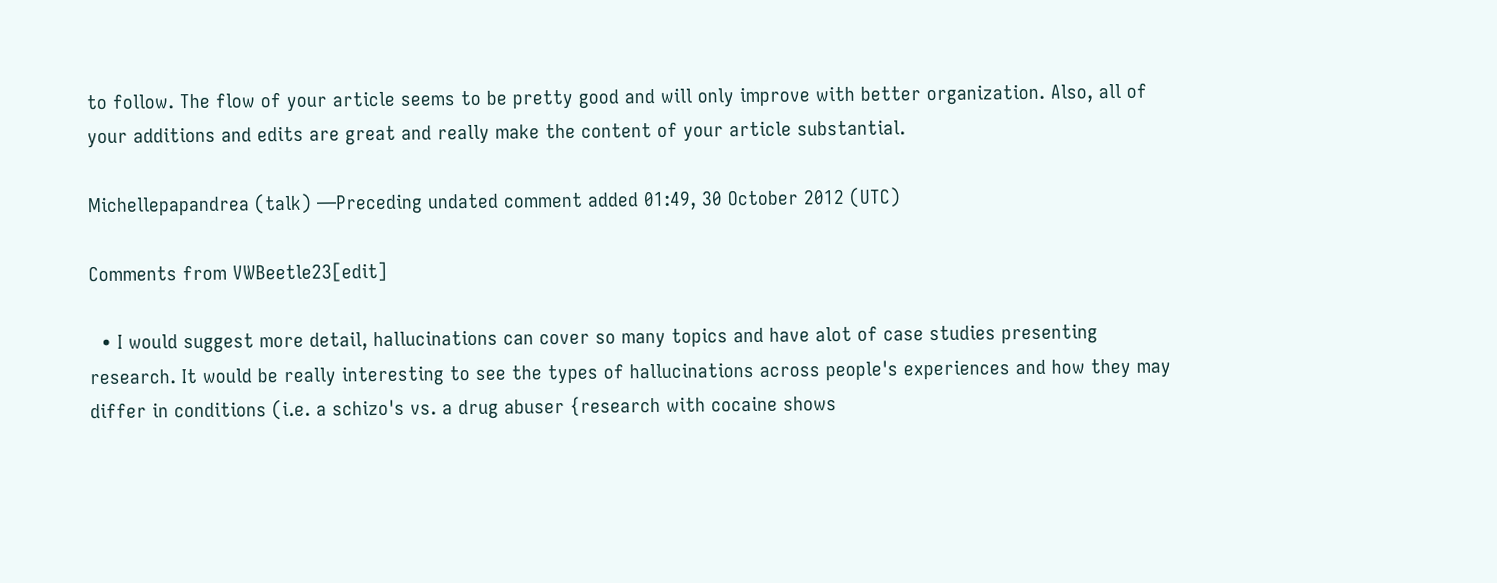to follow. The flow of your article seems to be pretty good and will only improve with better organization. Also, all of your additions and edits are great and really make the content of your article substantial.

Michellepapandrea (talk) —Preceding undated comment added 01:49, 30 October 2012 (UTC)

Comments from VWBeetle23[edit]

  • I would suggest more detail, hallucinations can cover so many topics and have alot of case studies presenting research. It would be really interesting to see the types of hallucinations across people's experiences and how they may differ in conditions (i.e. a schizo's vs. a drug abuser {research with cocaine shows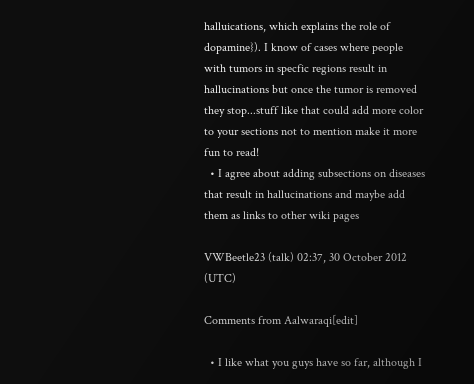halluications, which explains the role of dopamine}). I know of cases where people with tumors in specfic regions result in hallucinations but once the tumor is removed they stop...stuff like that could add more color to your sections not to mention make it more fun to read!
  • I agree about adding subsections on diseases that result in hallucinations and maybe add them as links to other wiki pages

VWBeetle23 (talk) 02:37, 30 October 2012 (UTC)

Comments from Aalwaraqi[edit]

  • I like what you guys have so far, although I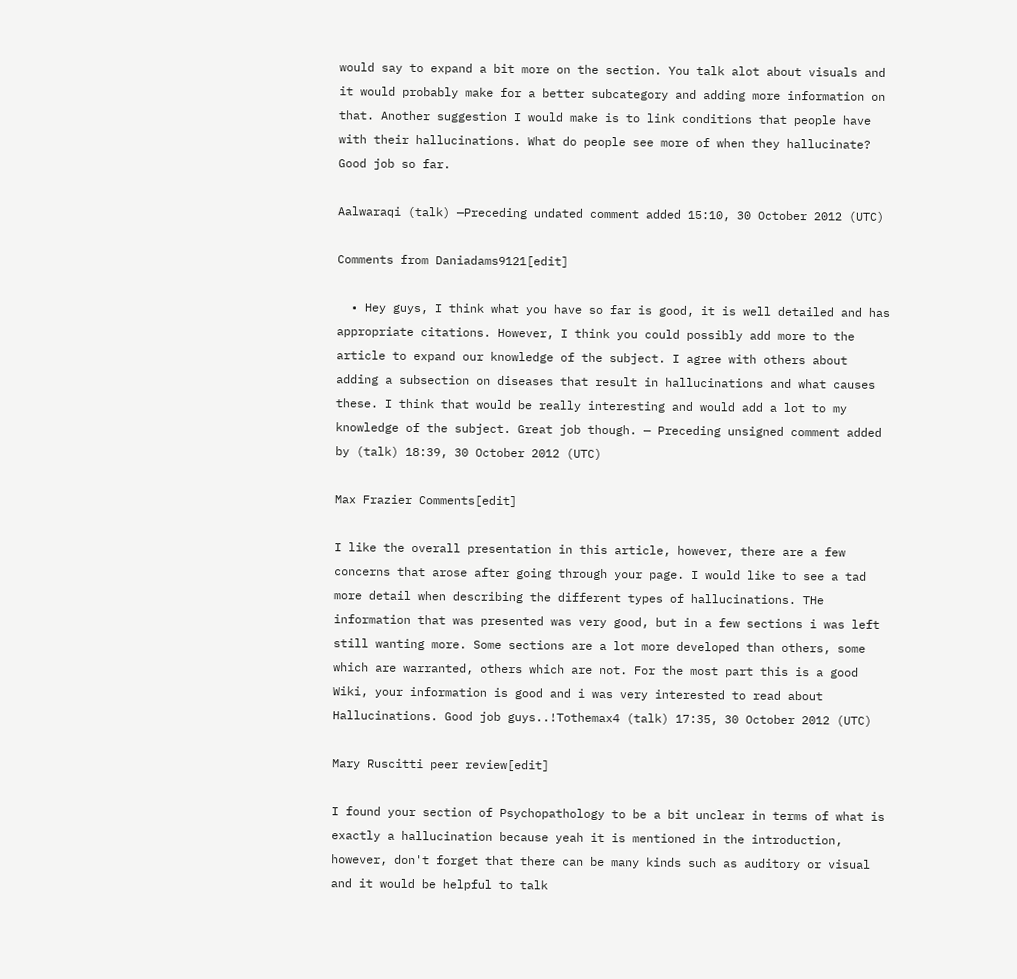would say to expand a bit more on the section. You talk alot about visuals and it would probably make for a better subcategory and adding more information on that. Another suggestion I would make is to link conditions that people have with their hallucinations. What do people see more of when they hallucinate? Good job so far.

Aalwaraqi (talk) —Preceding undated comment added 15:10, 30 October 2012 (UTC)

Comments from Daniadams9121[edit]

  • Hey guys, I think what you have so far is good, it is well detailed and has appropriate citations. However, I think you could possibly add more to the article to expand our knowledge of the subject. I agree with others about adding a subsection on diseases that result in hallucinations and what causes these. I think that would be really interesting and would add a lot to my knowledge of the subject. Great job though. — Preceding unsigned comment added by (talk) 18:39, 30 October 2012 (UTC)

Max Frazier Comments[edit]

I like the overall presentation in this article, however, there are a few concerns that arose after going through your page. I would like to see a tad more detail when describing the different types of hallucinations. THe information that was presented was very good, but in a few sections i was left still wanting more. Some sections are a lot more developed than others, some which are warranted, others which are not. For the most part this is a good Wiki, your information is good and i was very interested to read about Hallucinations. Good job guys..!Tothemax4 (talk) 17:35, 30 October 2012 (UTC)

Mary Ruscitti peer review[edit]

I found your section of Psychopathology to be a bit unclear in terms of what is exactly a hallucination because yeah it is mentioned in the introduction, however, don't forget that there can be many kinds such as auditory or visual and it would be helpful to talk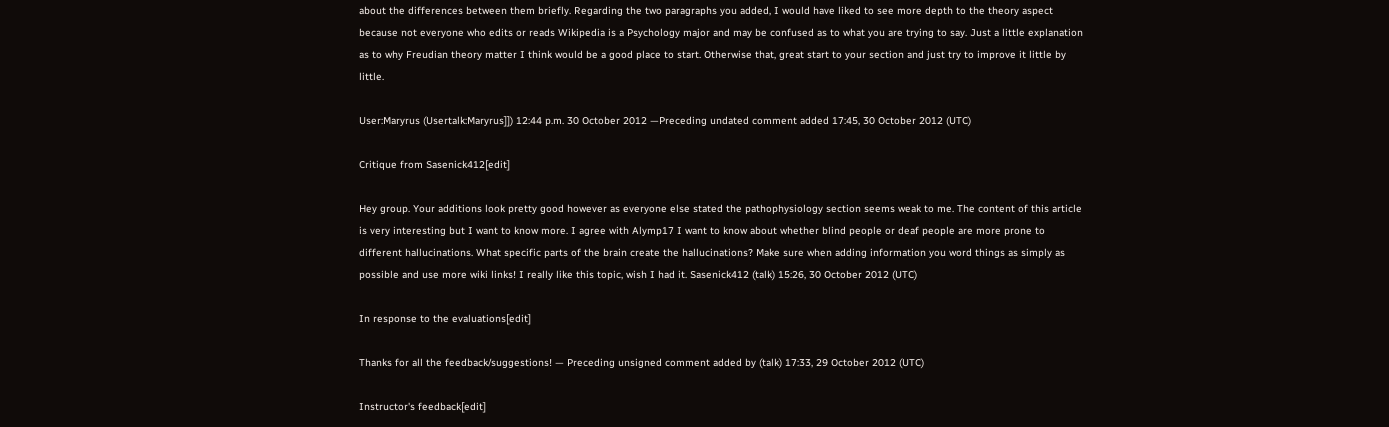about the differences between them briefly. Regarding the two paragraphs you added, I would have liked to see more depth to the theory aspect because not everyone who edits or reads Wikipedia is a Psychology major and may be confused as to what you are trying to say. Just a little explanation as to why Freudian theory matter I think would be a good place to start. Otherwise that, great start to your section and just try to improve it little by little.

User:Maryrus (Usertalk:Maryrus]]) 12:44 p.m. 30 October 2012 —Preceding undated comment added 17:45, 30 October 2012 (UTC)

Critique from Sasenick412[edit]

Hey group. Your additions look pretty good however as everyone else stated the pathophysiology section seems weak to me. The content of this article is very interesting but I want to know more. I agree with Alymp17 I want to know about whether blind people or deaf people are more prone to different hallucinations. What specific parts of the brain create the hallucinations? Make sure when adding information you word things as simply as possible and use more wiki links! I really like this topic, wish I had it. Sasenick412 (talk) 15:26, 30 October 2012 (UTC)

In response to the evaluations[edit]

Thanks for all the feedback/suggestions! — Preceding unsigned comment added by (talk) 17:33, 29 October 2012 (UTC)

Instructor's feedback[edit]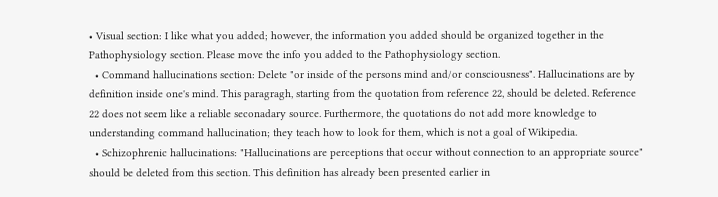• Visual section: I like what you added; however, the information you added should be organized together in the Pathophysiology section. Please move the info you added to the Pathophysiology section.
  • Command hallucinations section: Delete "or inside of the persons mind and/or consciousness". Hallucinations are by definition inside one's mind. This paragragh, starting from the quotation from reference 22, should be deleted. Reference 22 does not seem like a reliable seconadary source. Furthermore, the quotations do not add more knowledge to understanding command hallucination; they teach how to look for them, which is not a goal of Wikipedia.
  • Schizophrenic hallucinations: "Hallucinations are perceptions that occur without connection to an appropriate source" should be deleted from this section. This definition has already been presented earlier in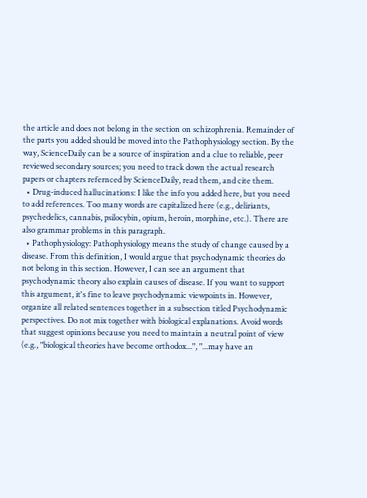the article and does not belong in the section on schizophrenia. Remainder of the parts you added should be moved into the Pathophysiology section. By the way, ScienceDaily can be a source of inspiration and a clue to reliable, peer reviewed secondary sources; you need to track down the actual research papers or chapters refernced by ScienceDaily, read them, and cite them.
  • Drug-induced hallucinations: I like the info you added here, but you need to add references. Too many words are capitalized here (e.g., deliriants, psychedelics, cannabis, psilocybin, opium, heroin, morphine, etc.). There are also grammar problems in this paragraph.
  • Pathophysiology: Pathophysiology means the study of change caused by a disease. From this definition, I would argue that psychodynamic theories do not belong in this section. However, I can see an argument that psychodynamic theory also explain causes of disease. If you want to support this argument, it's fine to leave psychodynamic viewpoints in. However, organize all related sentences together in a subsection titled Psychodynamic perspectives. Do not mix together with biological explanations. Avoid words that suggest opinions because you need to maintain a neutral point of view (e.g., "biological theories have become orthodox...", "...may have an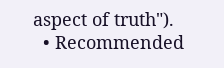aspect of truth").
  • Recommended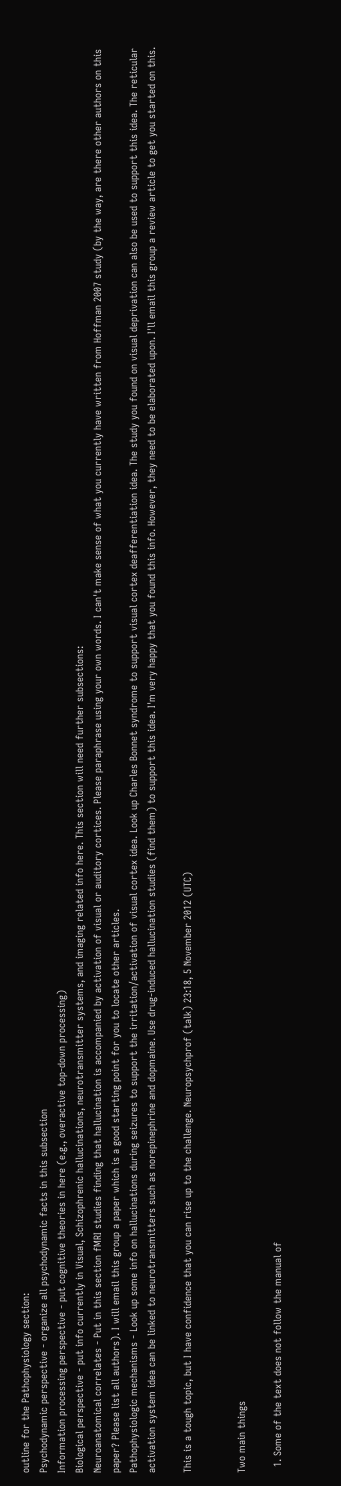outline for the Pathophysiology section:
Psychodynamic perspective - organize all psychodynamic facts in this subsection
Information processing perspective - put cognitive theories in here (e.g., overactive top-down processing)
Biological perspective - put info currently in Visual, Schizophrenic hallucinations, neurotransmitter systems, and imaging related info here. This section will need further subsections:
Neuroanatomical correlates - Put in this section fMRI studies finding that hallucination is accompanied by activation of visual or auditory cortices. Please paraphrase using your own words. I can't make sense of what you currently have written from Hoffman 2007 study (by the way, are there other authors on this paper? Please list all authors). I will email this group a paper which is a good starting point for you to locate other articles.
Pathophysiologic mechanisms - Look up some info on hallucinations during seizures to support the irritation/activation of visual cortex idea. Look up Charles Bonnet syndrome to support visual cortex deafferentiation idea. The study you found on visual deprivation can also be used to support this idea. The reticular activation system idea can be linked to neurotransmitters such as norepinephrine and dopmaine. Use drug-induced hallucination studies (find them) to support this idea. I'm very happy that you found this info. However, they need to be elaborated upon. I'll email this group a review article to get you started on this.

This is a tough topic, but I have confidence that you can rise up to the challenge. Neuropsychprof (talk) 23:18, 5 November 2012 (UTC)


Two main things

  1. Some of the text does not follow the manual of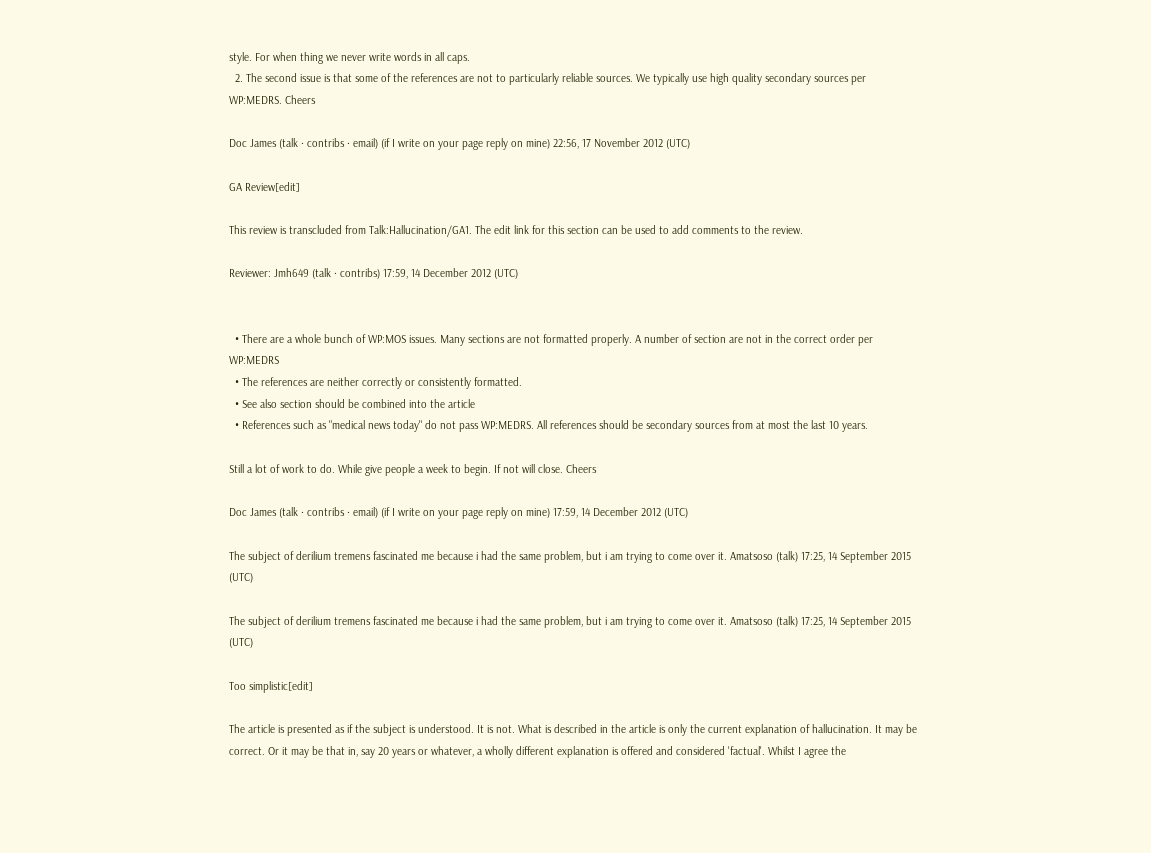style. For when thing we never write words in all caps.
  2. The second issue is that some of the references are not to particularly reliable sources. We typically use high quality secondary sources per WP:MEDRS. Cheers

Doc James (talk · contribs · email) (if I write on your page reply on mine) 22:56, 17 November 2012 (UTC)

GA Review[edit]

This review is transcluded from Talk:Hallucination/GA1. The edit link for this section can be used to add comments to the review.

Reviewer: Jmh649 (talk · contribs) 17:59, 14 December 2012 (UTC)


  • There are a whole bunch of WP:MOS issues. Many sections are not formatted properly. A number of section are not in the correct order per WP:MEDRS
  • The references are neither correctly or consistently formatted.
  • See also section should be combined into the article
  • References such as "medical news today" do not pass WP:MEDRS. All references should be secondary sources from at most the last 10 years.

Still a lot of work to do. While give people a week to begin. If not will close. Cheers

Doc James (talk · contribs · email) (if I write on your page reply on mine) 17:59, 14 December 2012 (UTC)

The subject of derilium tremens fascinated me because i had the same problem, but i am trying to come over it. Amatsoso (talk) 17:25, 14 September 2015 (UTC)

The subject of derilium tremens fascinated me because i had the same problem, but i am trying to come over it. Amatsoso (talk) 17:25, 14 September 2015 (UTC)

Too simplistic[edit]

The article is presented as if the subject is understood. It is not. What is described in the article is only the current explanation of hallucination. It may be correct. Or it may be that in, say 20 years or whatever, a wholly different explanation is offered and considered 'factual'. Whilst I agree the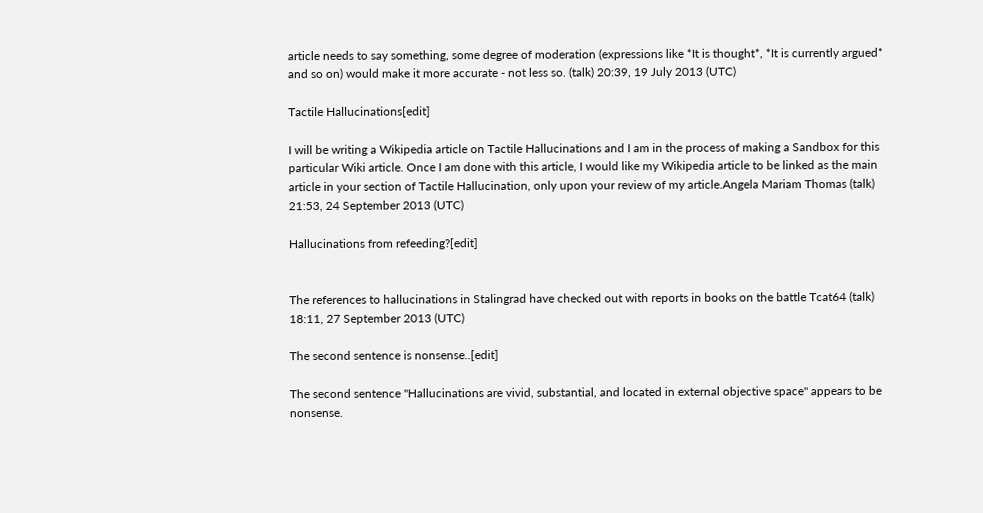article needs to say something, some degree of moderation (expressions like *It is thought*, *It is currently argued* and so on) would make it more accurate - not less so. (talk) 20:39, 19 July 2013 (UTC)

Tactile Hallucinations[edit]

I will be writing a Wikipedia article on Tactile Hallucinations and I am in the process of making a Sandbox for this particular Wiki article. Once I am done with this article, I would like my Wikipedia article to be linked as the main article in your section of Tactile Hallucination, only upon your review of my article.Angela Mariam Thomas (talk) 21:53, 24 September 2013 (UTC)

Hallucinations from refeeding?[edit]


The references to hallucinations in Stalingrad have checked out with reports in books on the battle Tcat64 (talk) 18:11, 27 September 2013 (UTC)

The second sentence is nonsense..[edit]

The second sentence "Hallucinations are vivid, substantial, and located in external objective space" appears to be nonsense.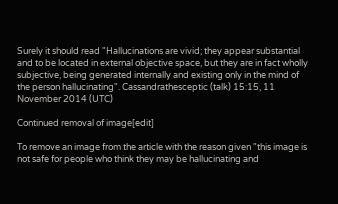Surely it should read "Hallucinations are vivid; they appear substantial and to be located in external objective space, but they are in fact wholly subjective, being generated internally and existing only in the mind of the person hallucinating". Cassandrathesceptic (talk) 15:15, 11 November 2014 (UTC)

Continued removal of image[edit]

To remove an image from the article with the reason given "this image is not safe for people who think they may be hallucinating and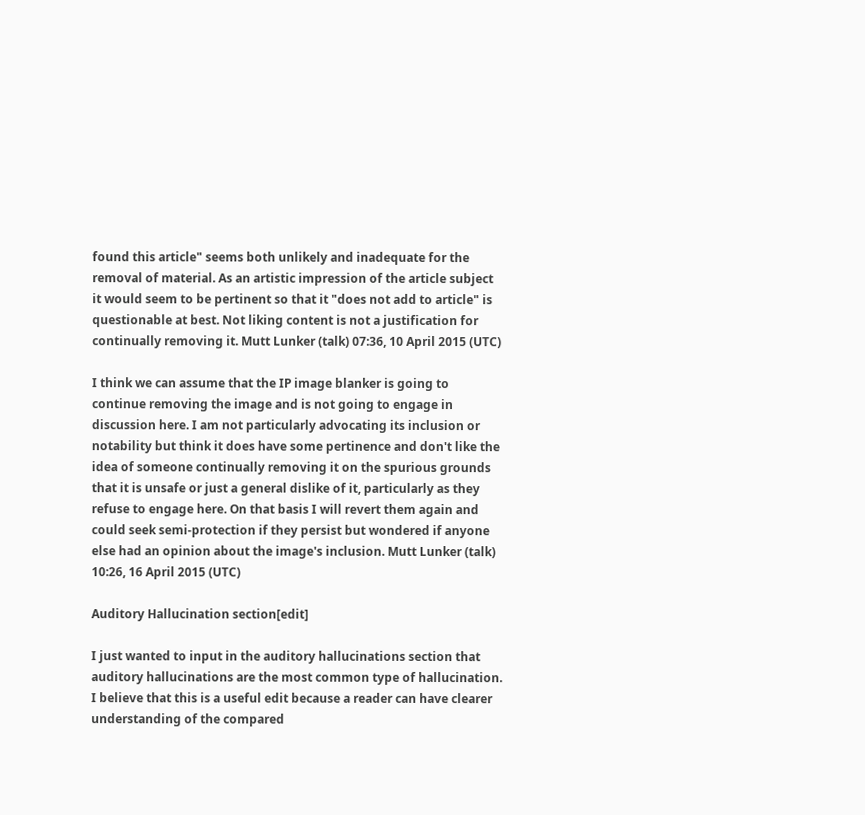found this article" seems both unlikely and inadequate for the removal of material. As an artistic impression of the article subject it would seem to be pertinent so that it "does not add to article" is questionable at best. Not liking content is not a justification for continually removing it. Mutt Lunker (talk) 07:36, 10 April 2015 (UTC)

I think we can assume that the IP image blanker is going to continue removing the image and is not going to engage in discussion here. I am not particularly advocating its inclusion or notability but think it does have some pertinence and don't like the idea of someone continually removing it on the spurious grounds that it is unsafe or just a general dislike of it, particularly as they refuse to engage here. On that basis I will revert them again and could seek semi-protection if they persist but wondered if anyone else had an opinion about the image's inclusion. Mutt Lunker (talk) 10:26, 16 April 2015 (UTC)

Auditory Hallucination section[edit]

I just wanted to input in the auditory hallucinations section that auditory hallucinations are the most common type of hallucination. I believe that this is a useful edit because a reader can have clearer understanding of the compared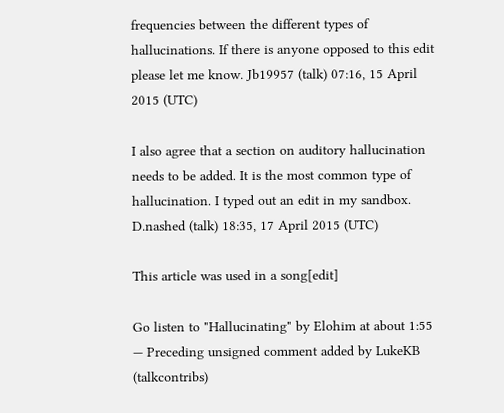frequencies between the different types of hallucinations. If there is anyone opposed to this edit please let me know. Jb19957 (talk) 07:16, 15 April 2015 (UTC)

I also agree that a section on auditory hallucination needs to be added. It is the most common type of hallucination. I typed out an edit in my sandbox. D.nashed (talk) 18:35, 17 April 2015 (UTC)

This article was used in a song[edit]

Go listen to "Hallucinating" by Elohim at about 1:55 — Preceding unsigned comment added by LukeKB (talkcontribs)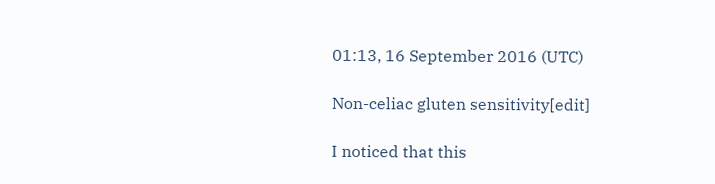01:13, 16 September 2016 (UTC)

Non-celiac gluten sensitivity[edit]

I noticed that this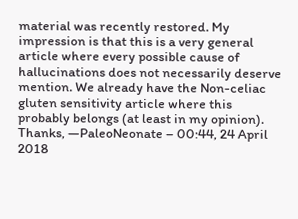material was recently restored. My impression is that this is a very general article where every possible cause of hallucinations does not necessarily deserve mention. We already have the Non-celiac gluten sensitivity article where this probably belongs (at least in my opinion). Thanks, —PaleoNeonate – 00:44, 24 April 2018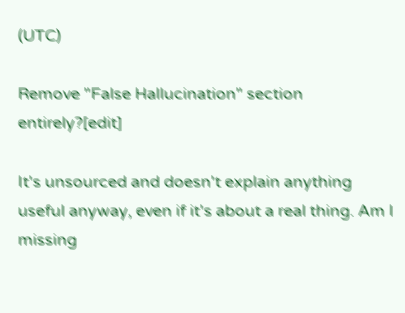(UTC)

Remove "False Hallucination" section entirely?[edit]

It's unsourced and doesn't explain anything useful anyway, even if it's about a real thing. Am I missing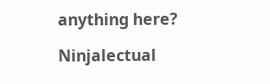anything here?

Ninjalectual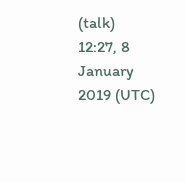(talk) 12:27, 8 January 2019 (UTC)